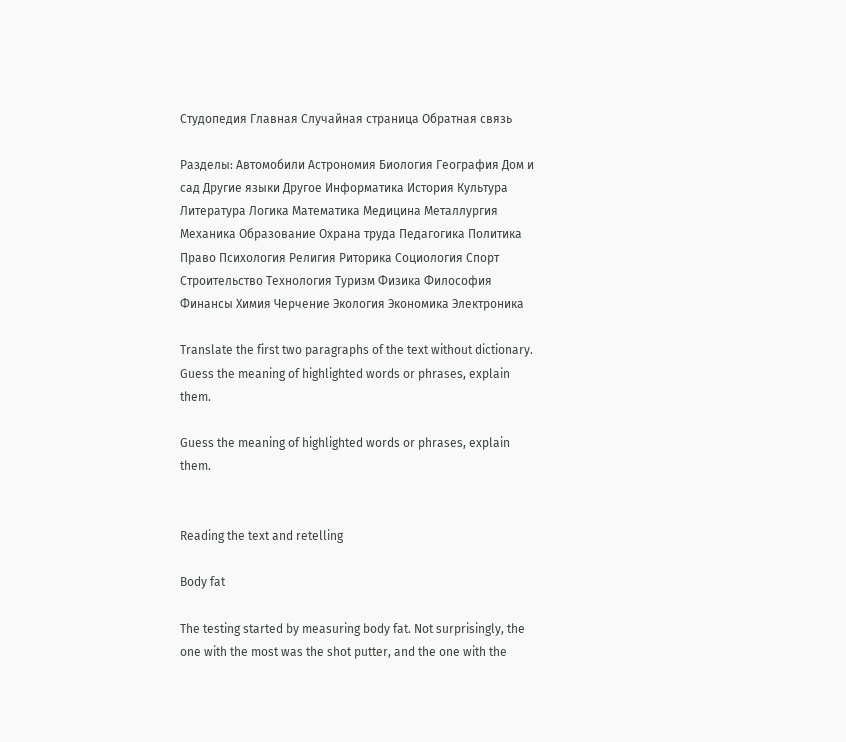Студопедия Главная Случайная страница Обратная связь

Разделы: Автомобили Астрономия Биология География Дом и сад Другие языки Другое Информатика История Культура Литература Логика Математика Медицина Металлургия Механика Образование Охрана труда Педагогика Политика Право Психология Религия Риторика Социология Спорт Строительство Технология Туризм Физика Философия Финансы Химия Черчение Экология Экономика Электроника

Translate the first two paragraphs of the text without dictionary. Guess the meaning of highlighted words or phrases, explain them.

Guess the meaning of highlighted words or phrases, explain them.


Reading the text and retelling

Body fat

The testing started by measuring body fat. Not surprisingly, the one with the most was the shot putter, and the one with the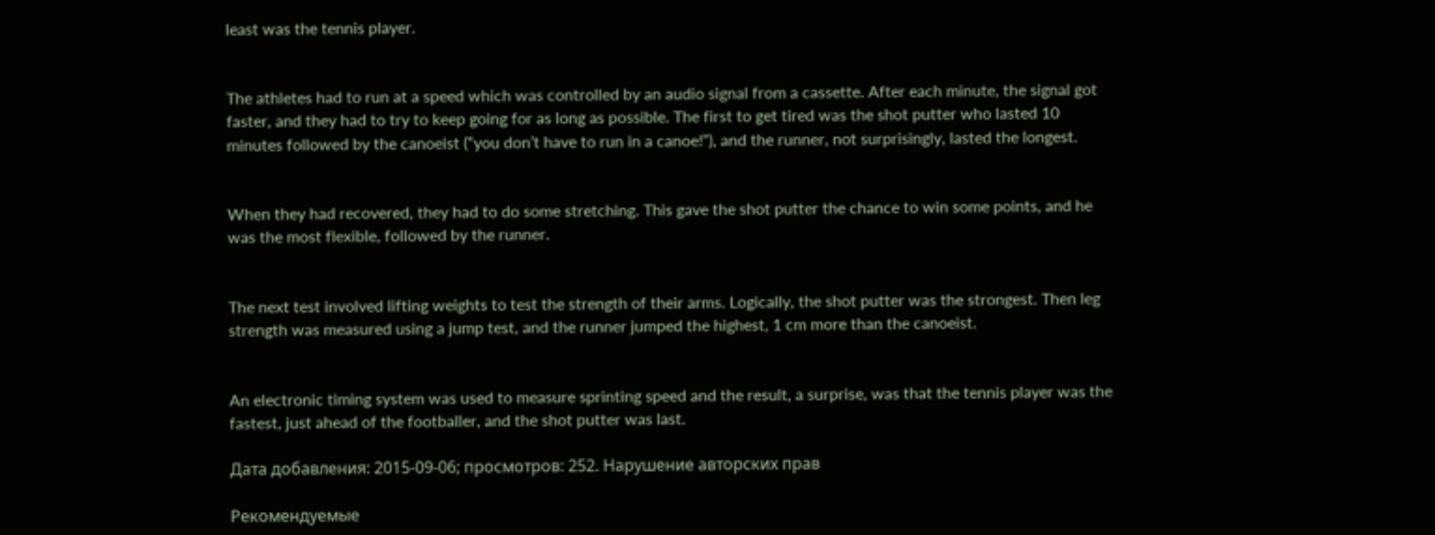least was the tennis player.


The athletes had to run at a speed which was controlled by an audio signal from a cassette. After each minute, the signal got faster, and they had to try to keep going for as long as possible. The first to get tired was the shot putter who lasted 10 minutes followed by the canoeist (“you don’t have to run in a canoe!”), and the runner, not surprisingly, lasted the longest.


When they had recovered, they had to do some stretching. This gave the shot putter the chance to win some points, and he was the most flexible, followed by the runner.


The next test involved lifting weights to test the strength of their arms. Logically, the shot putter was the strongest. Then leg strength was measured using a jump test, and the runner jumped the highest, 1 cm more than the canoeist.


An electronic timing system was used to measure sprinting speed and the result, a surprise, was that the tennis player was the fastest, just ahead of the footballer, and the shot putter was last.

Дата добавления: 2015-09-06; просмотров: 252. Нарушение авторских прав

Рекомендуемые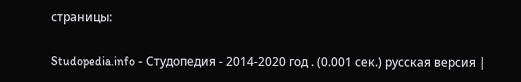страницы:

Studopedia.info - Студопедия - 2014-2020 год . (0.001 сек.) русская версия |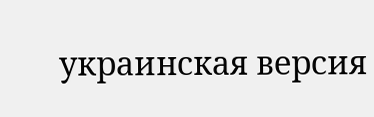украинская версия